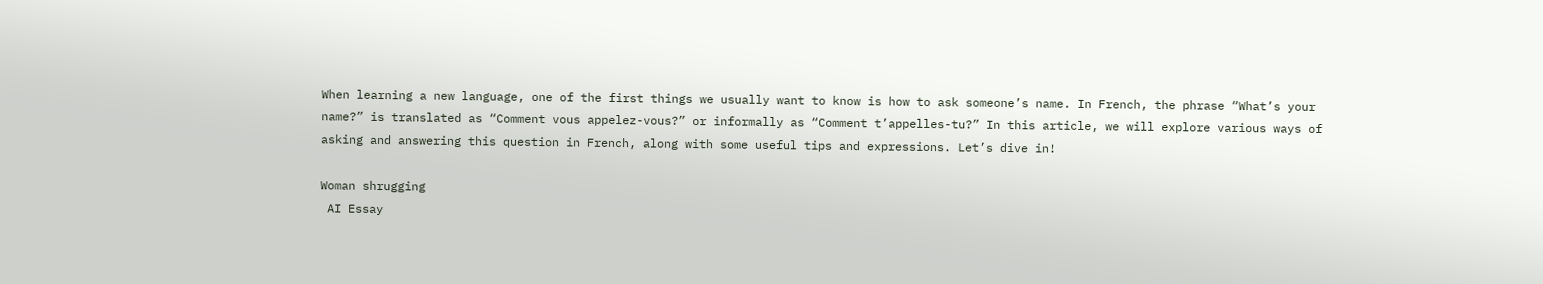When learning a new language, one of the first things we usually want to know is how to ask someone’s name. In French, the phrase “What’s your name?” is translated as “Comment vous appelez-vous?” or informally as “Comment t’appelles-tu?” In this article, we will explore various ways of asking and answering this question in French, along with some useful tips and expressions. Let’s dive in!

Woman shrugging
 AI Essay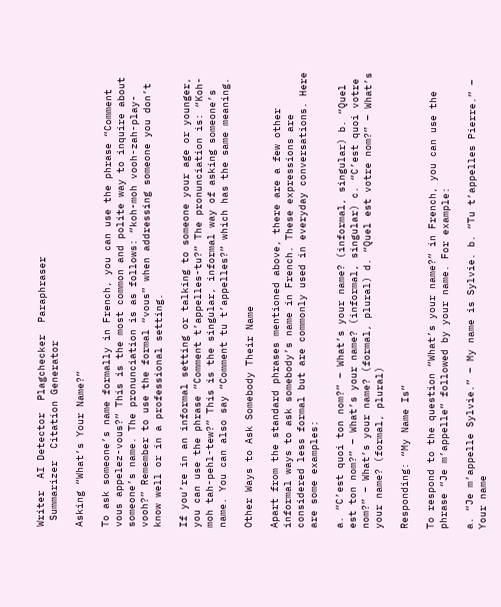Writer  AI Detector  Plagchecker  Paraphraser
 Summarizer  Citation Generator

Asking “What’s Your Name?”

To ask someone’s name formally in French, you can use the phrase “Comment vous appelez-vous?” This is the most common and polite way to inquire about someone’s name. The pronunciation is as follows: “koh-moh vooh-zah-play-vooh?” Remember to use the formal “vous” when addressing someone you don’t know well or in a professional setting.

If you’re in an informal setting or talking to someone your age or younger, you can use the phrase “Comment t’appelles-tu?” The pronunciation is: “Koh-moh tah-pehl-tew?” This is the singular, informal way of asking someone’s name. You can also say “Comment tu t’appelles?” which has the same meaning.

Other Ways to Ask Somebody Their Name

Apart from the standard phrases mentioned above, there are a few other informal ways to ask somebody’s name in French. These expressions are considered less formal but are commonly used in everyday conversations. Here are some examples:

a. “C’est quoi ton nom?” – What’s your name? (informal, singular) b. “Quel est ton nom?” – What’s your name? (informal, singular) c. “C’est quoi votre nom?” – What’s your name? (formal, plural) d. “Quel est votre nom?” – What’s your name? (formal, plural)

Responding: “My Name Is”

To respond to the question “What’s your name?” in French, you can use the phrase “Je m’appelle” followed by your name. For example:

a. “Je m’appelle Sylvie.” – My name is Sylvie. b. “Tu t’appelles Pierre.” – Your name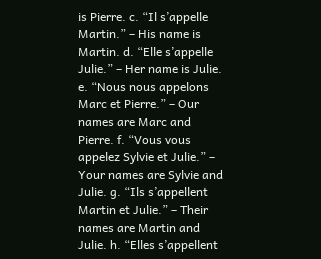is Pierre. c. “Il s’appelle Martin.” – His name is Martin. d. “Elle s’appelle Julie.” – Her name is Julie. e. “Nous nous appelons Marc et Pierre.” – Our names are Marc and Pierre. f. “Vous vous appelez Sylvie et Julie.” – Your names are Sylvie and Julie. g. “Ils s’appellent Martin et Julie.” – Their names are Martin and Julie. h. “Elles s’appellent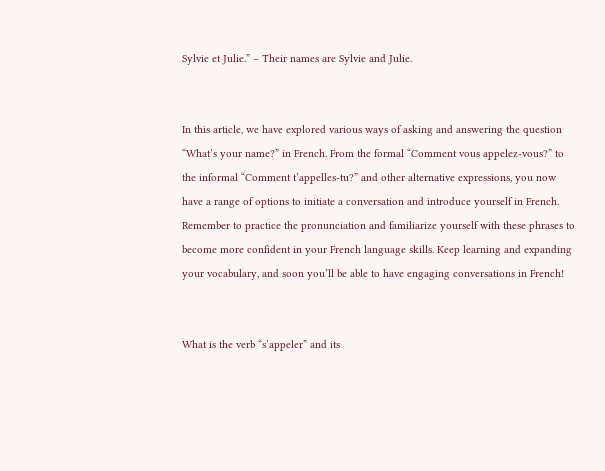Sylvie et Julie.” – Their names are Sylvie and Julie.


In this article, we have explored various ways of asking and answering the question “What’s your name?” in French. From the formal “Comment vous appelez-vous?” to the informal “Comment t’appelles-tu?” and other alternative expressions, you now have a range of options to initiate a conversation and introduce yourself in French. Remember to practice the pronunciation and familiarize yourself with these phrases to become more confident in your French language skills. Keep learning and expanding your vocabulary, and soon you’ll be able to have engaging conversations in French!


What is the verb “s’appeler” and its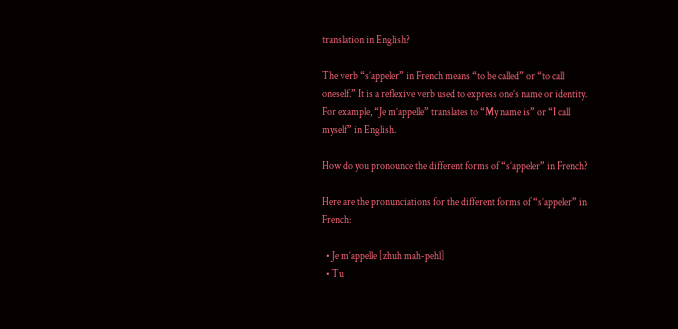translation in English?

The verb “s’appeler” in French means “to be called” or “to call oneself.” It is a reflexive verb used to express one’s name or identity. For example, “Je m’appelle” translates to “My name is” or “I call myself” in English.

How do you pronounce the different forms of “s’appeler” in French?

Here are the pronunciations for the different forms of “s’appeler” in French:

  • Je m’appelle [zhuh mah-pehl]
  • Tu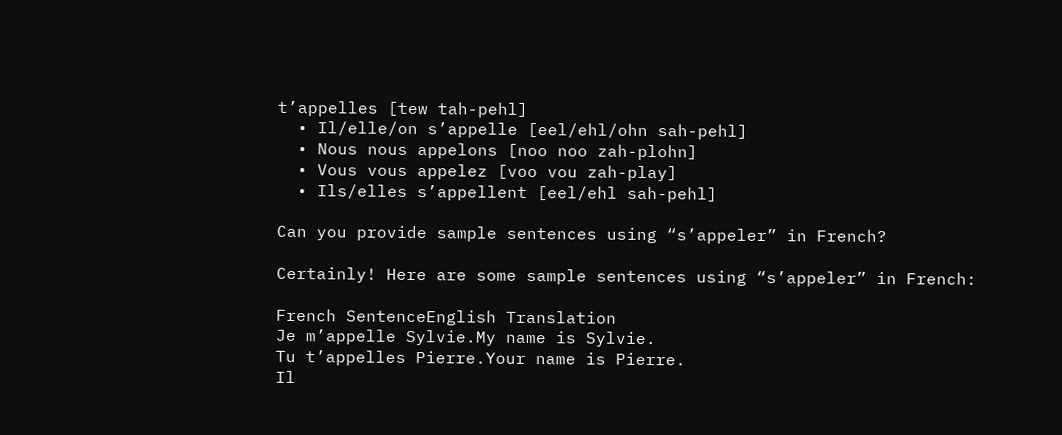t’appelles [tew tah-pehl]
  • Il/elle/on s’appelle [eel/ehl/ohn sah-pehl]
  • Nous nous appelons [noo noo zah-plohn]
  • Vous vous appelez [voo vou zah-play]
  • Ils/elles s’appellent [eel/ehl sah-pehl]

Can you provide sample sentences using “s’appeler” in French?

Certainly! Here are some sample sentences using “s’appeler” in French:

French SentenceEnglish Translation
Je m’appelle Sylvie.My name is Sylvie.
Tu t’appelles Pierre.Your name is Pierre.
Il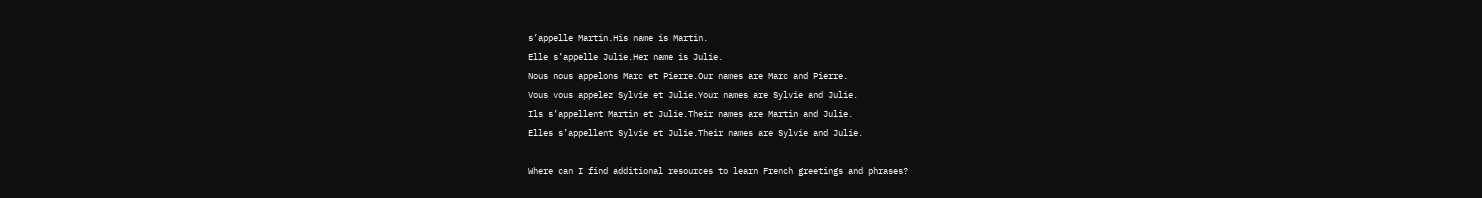s’appelle Martin.His name is Martin.
Elle s’appelle Julie.Her name is Julie.
Nous nous appelons Marc et Pierre.Our names are Marc and Pierre.
Vous vous appelez Sylvie et Julie.Your names are Sylvie and Julie.
Ils s’appellent Martin et Julie.Their names are Martin and Julie.
Elles s’appellent Sylvie et Julie.Their names are Sylvie and Julie.

Where can I find additional resources to learn French greetings and phrases?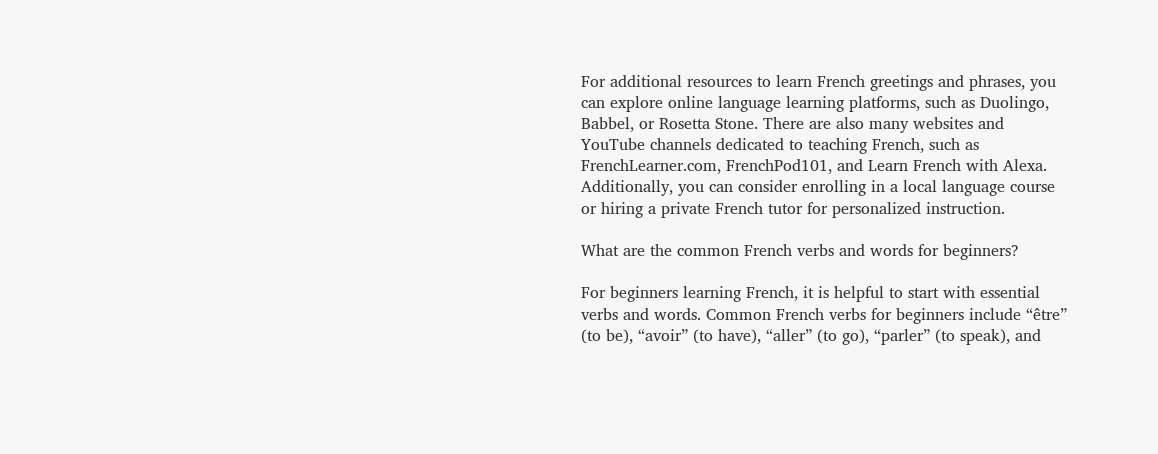For additional resources to learn French greetings and phrases, you can explore online language learning platforms, such as Duolingo, Babbel, or Rosetta Stone. There are also many websites and YouTube channels dedicated to teaching French, such as FrenchLearner.com, FrenchPod101, and Learn French with Alexa. Additionally, you can consider enrolling in a local language course or hiring a private French tutor for personalized instruction.

What are the common French verbs and words for beginners?

For beginners learning French, it is helpful to start with essential verbs and words. Common French verbs for beginners include “être” (to be), “avoir” (to have), “aller” (to go), “parler” (to speak), and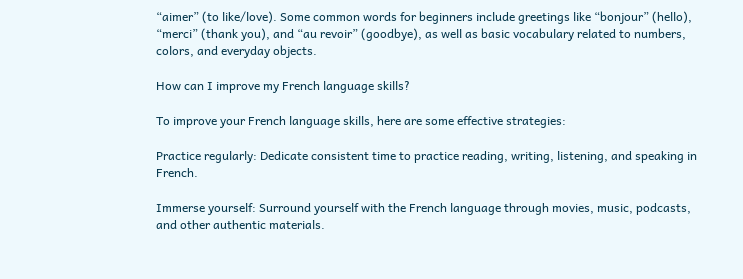“aimer” (to like/love). Some common words for beginners include greetings like “bonjour” (hello), “merci” (thank you), and “au revoir” (goodbye), as well as basic vocabulary related to numbers, colors, and everyday objects.

How can I improve my French language skills?

To improve your French language skills, here are some effective strategies:

Practice regularly: Dedicate consistent time to practice reading, writing, listening, and speaking in French.

Immerse yourself: Surround yourself with the French language through movies, music, podcasts, and other authentic materials.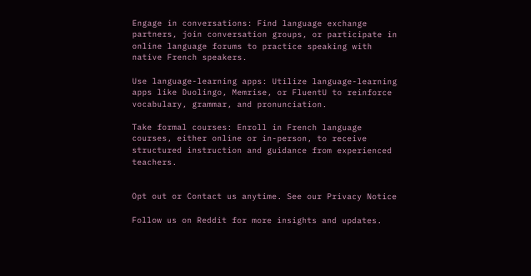Engage in conversations: Find language exchange partners, join conversation groups, or participate in online language forums to practice speaking with native French speakers.

Use language-learning apps: Utilize language-learning apps like Duolingo, Memrise, or FluentU to reinforce vocabulary, grammar, and pronunciation.

Take formal courses: Enroll in French language courses, either online or in-person, to receive structured instruction and guidance from experienced teachers.


Opt out or Contact us anytime. See our Privacy Notice

Follow us on Reddit for more insights and updates.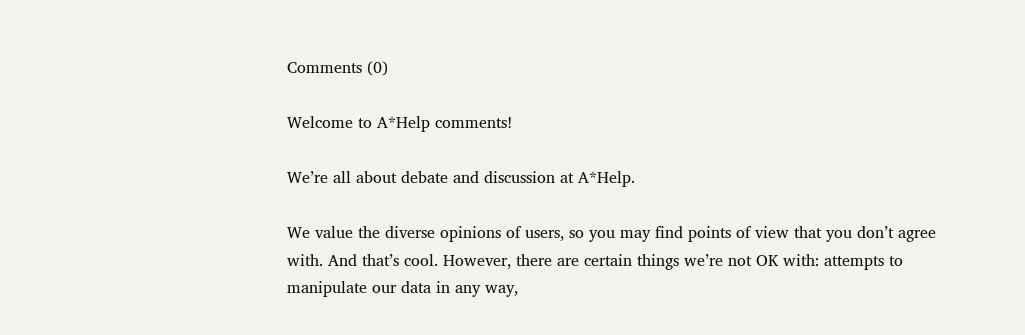Comments (0)

Welcome to A*Help comments!

We’re all about debate and discussion at A*Help.

We value the diverse opinions of users, so you may find points of view that you don’t agree with. And that’s cool. However, there are certain things we’re not OK with: attempts to manipulate our data in any way,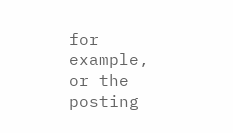for example, or the posting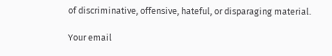of discriminative, offensive, hateful, or disparaging material.

Your email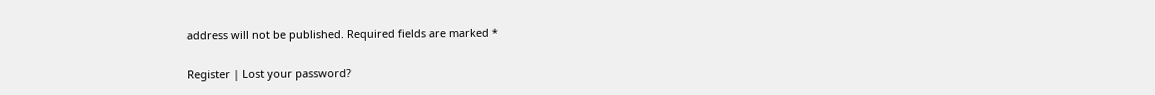address will not be published. Required fields are marked *


Register | Lost your password?